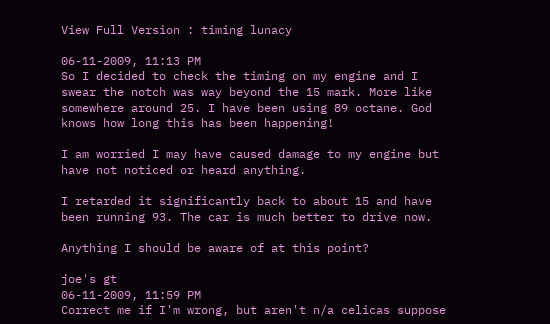View Full Version : timing lunacy

06-11-2009, 11:13 PM
So I decided to check the timing on my engine and I swear the notch was way beyond the 15 mark. More like somewhere around 25. I have been using 89 octane. God knows how long this has been happening!

I am worried I may have caused damage to my engine but have not noticed or heard anything.

I retarded it significantly back to about 15 and have been running 93. The car is much better to drive now.

Anything I should be aware of at this point?

joe's gt
06-11-2009, 11:59 PM
Correct me if I'm wrong, but aren't n/a celicas suppose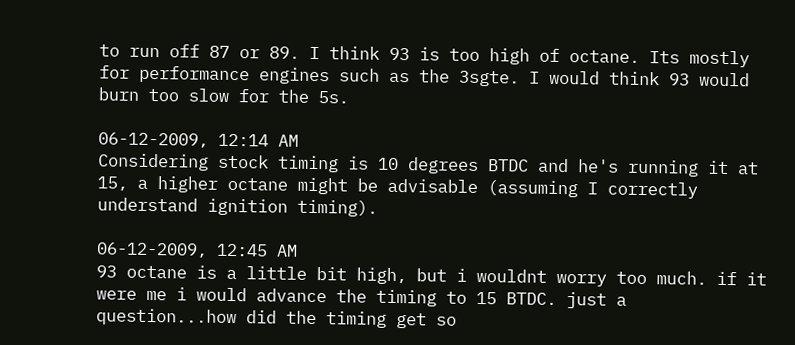to run off 87 or 89. I think 93 is too high of octane. Its mostly for performance engines such as the 3sgte. I would think 93 would burn too slow for the 5s.

06-12-2009, 12:14 AM
Considering stock timing is 10 degrees BTDC and he's running it at 15, a higher octane might be advisable (assuming I correctly understand ignition timing).

06-12-2009, 12:45 AM
93 octane is a little bit high, but i wouldnt worry too much. if it were me i would advance the timing to 15 BTDC. just a question...how did the timing get so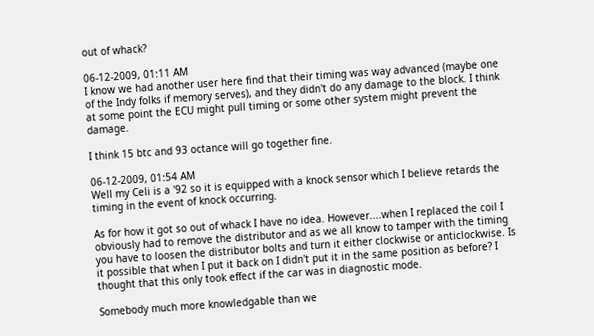out of whack?

06-12-2009, 01:11 AM
I know we had another user here find that their timing was way advanced (maybe one of the Indy folks if memory serves), and they didn't do any damage to the block. I think at some point the ECU might pull timing or some other system might prevent the damage.

I think 15 btc and 93 octance will go together fine.

06-12-2009, 01:54 AM
Well my Celi is a '92 so it is equipped with a knock sensor which I believe retards the timing in the event of knock occurring.

As for how it got so out of whack I have no idea. However....when I replaced the coil I obviously had to remove the distributor and as we all know to tamper with the timing you have to loosen the distributor bolts and turn it either clockwise or anticlockwise. Is it possible that when I put it back on I didn't put it in the same position as before? I thought that this only took effect if the car was in diagnostic mode.

Somebody much more knowledgable than we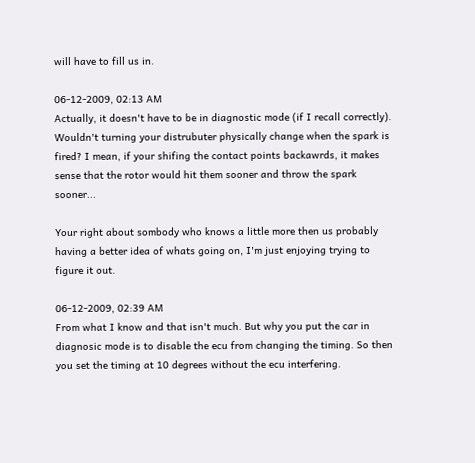will have to fill us in.

06-12-2009, 02:13 AM
Actually, it doesn't have to be in diagnostic mode (if I recall correctly). Wouldn't turning your distrubuter physically change when the spark is fired? I mean, if your shifing the contact points backawrds, it makes sense that the rotor would hit them sooner and throw the spark sooner...

Your right about sombody who knows a little more then us probably having a better idea of whats going on, I'm just enjoying trying to figure it out.

06-12-2009, 02:39 AM
From what I know and that isn't much. But why you put the car in diagnosic mode is to disable the ecu from changing the timing. So then you set the timing at 10 degrees without the ecu interfering.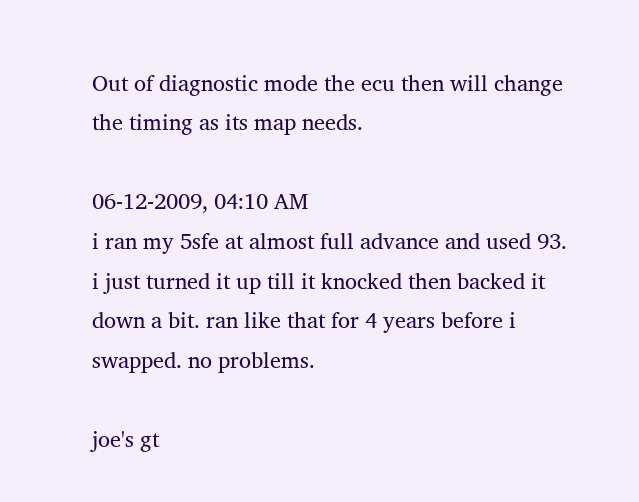Out of diagnostic mode the ecu then will change the timing as its map needs.

06-12-2009, 04:10 AM
i ran my 5sfe at almost full advance and used 93. i just turned it up till it knocked then backed it down a bit. ran like that for 4 years before i swapped. no problems.

joe's gt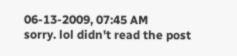06-13-2009, 07:45 AM
sorry. lol didn't read the post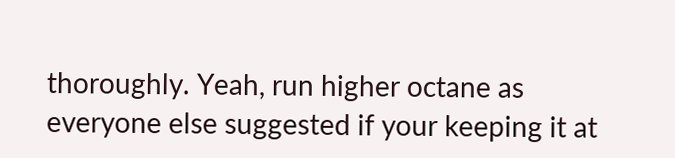thoroughly. Yeah, run higher octane as everyone else suggested if your keeping it at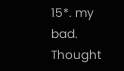15*. my bad. Thought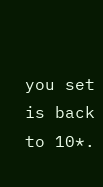you set is back to 10*.